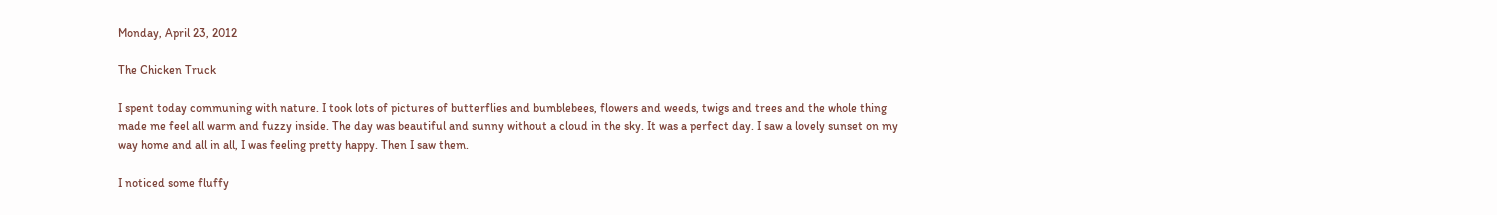Monday, April 23, 2012

The Chicken Truck

I spent today communing with nature. I took lots of pictures of butterflies and bumblebees, flowers and weeds, twigs and trees and the whole thing made me feel all warm and fuzzy inside. The day was beautiful and sunny without a cloud in the sky. It was a perfect day. I saw a lovely sunset on my way home and all in all, I was feeling pretty happy. Then I saw them.

I noticed some fluffy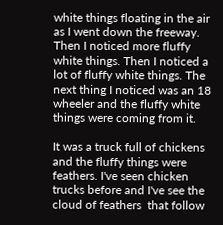white things floating in the air as I went down the freeway. Then I noticed more fluffy white things. Then I noticed a lot of fluffy white things. The next thing I noticed was an 18 wheeler and the fluffy white things were coming from it.

It was a truck full of chickens and the fluffy things were feathers. I've seen chicken trucks before and I've see the cloud of feathers  that follow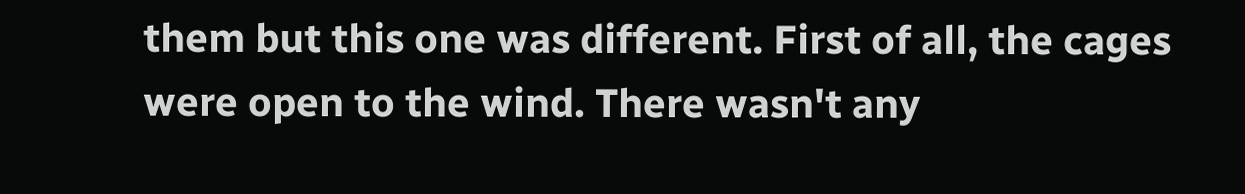them but this one was different. First of all, the cages were open to the wind. There wasn't any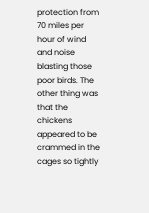protection from 70 miles per hour of wind and noise blasting those poor birds. The other thing was that the chickens appeared to be crammed in the cages so tightly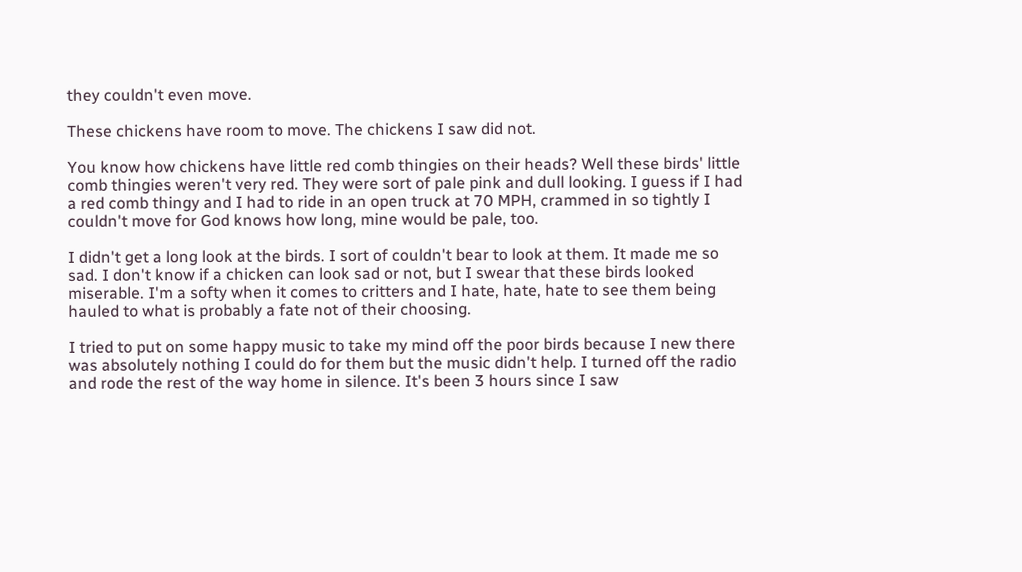they couldn't even move.

These chickens have room to move. The chickens I saw did not.

You know how chickens have little red comb thingies on their heads? Well these birds' little comb thingies weren't very red. They were sort of pale pink and dull looking. I guess if I had a red comb thingy and I had to ride in an open truck at 70 MPH, crammed in so tightly I couldn't move for God knows how long, mine would be pale, too.

I didn't get a long look at the birds. I sort of couldn't bear to look at them. It made me so sad. I don't know if a chicken can look sad or not, but I swear that these birds looked miserable. I'm a softy when it comes to critters and I hate, hate, hate to see them being hauled to what is probably a fate not of their choosing.

I tried to put on some happy music to take my mind off the poor birds because I new there was absolutely nothing I could do for them but the music didn't help. I turned off the radio and rode the rest of the way home in silence. It's been 3 hours since I saw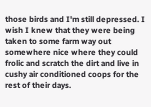those birds and I'm still depressed. I wish I knew that they were being taken to some farm way out somewhere nice where they could frolic and scratch the dirt and live in cushy air conditioned coops for the rest of their days.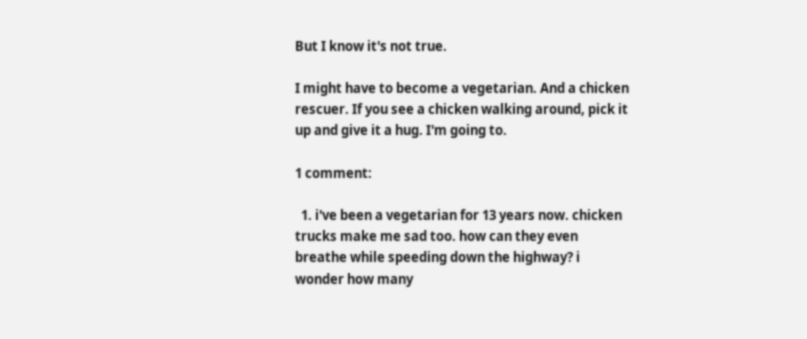But I know it's not true.

I might have to become a vegetarian. And a chicken rescuer. If you see a chicken walking around, pick it up and give it a hug. I'm going to.

1 comment:

  1. i've been a vegetarian for 13 years now. chicken trucks make me sad too. how can they even breathe while speeding down the highway? i wonder how many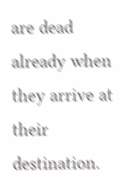are dead already when they arrive at their destination.